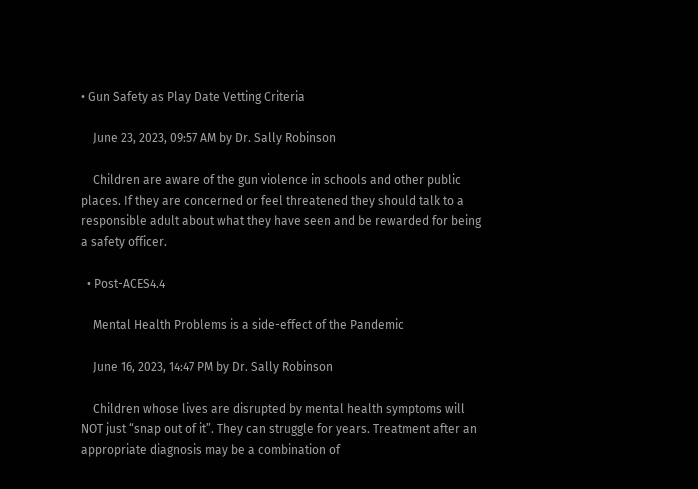• Gun Safety as Play Date Vetting Criteria

    June 23, 2023, 09:57 AM by Dr. Sally Robinson

    Children are aware of the gun violence in schools and other public places. If they are concerned or feel threatened they should talk to a responsible adult about what they have seen and be rewarded for being a safety officer.

  • Post-ACES4.4

    Mental Health Problems is a side-effect of the Pandemic

    June 16, 2023, 14:47 PM by Dr. Sally Robinson

    Children whose lives are disrupted by mental health symptoms will NOT just “snap out of it”. They can struggle for years. Treatment after an appropriate diagnosis may be a combination of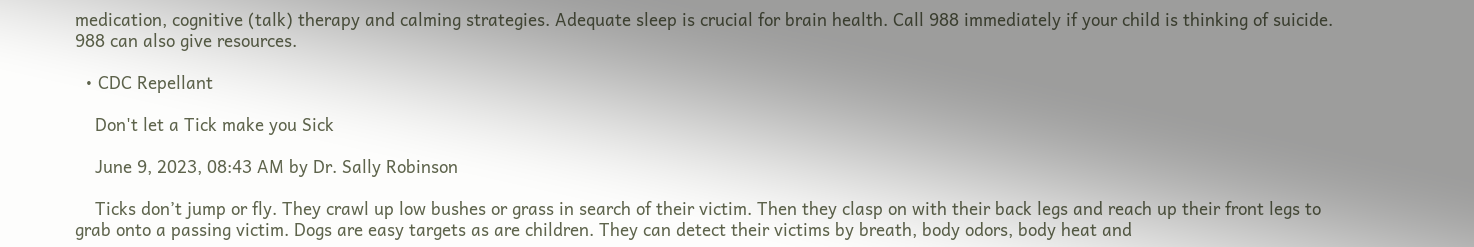medication, cognitive (talk) therapy and calming strategies. Adequate sleep is crucial for brain health. Call 988 immediately if your child is thinking of suicide. 988 can also give resources.

  • CDC Repellant

    Don't let a Tick make you Sick

    June 9, 2023, 08:43 AM by Dr. Sally Robinson

    Ticks don’t jump or fly. They crawl up low bushes or grass in search of their victim. Then they clasp on with their back legs and reach up their front legs to grab onto a passing victim. Dogs are easy targets as are children. They can detect their victims by breath, body odors, body heat and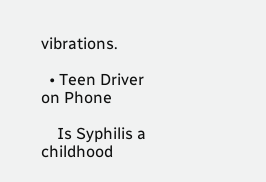vibrations.

  • Teen Driver on Phone

    Is Syphilis a childhood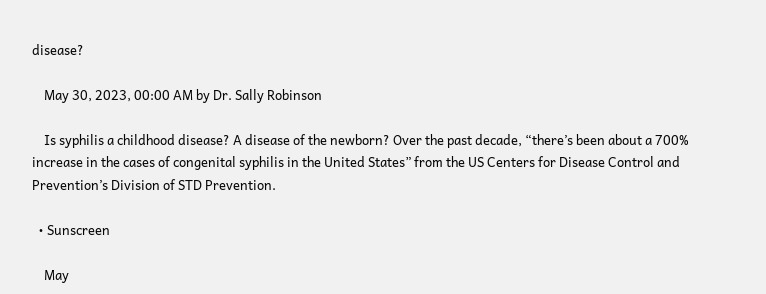disease?

    May 30, 2023, 00:00 AM by Dr. Sally Robinson

    Is syphilis a childhood disease? A disease of the newborn? Over the past decade, “there’s been about a 700% increase in the cases of congenital syphilis in the United States” from the US Centers for Disease Control and Prevention’s Division of STD Prevention.

  • Sunscreen

    May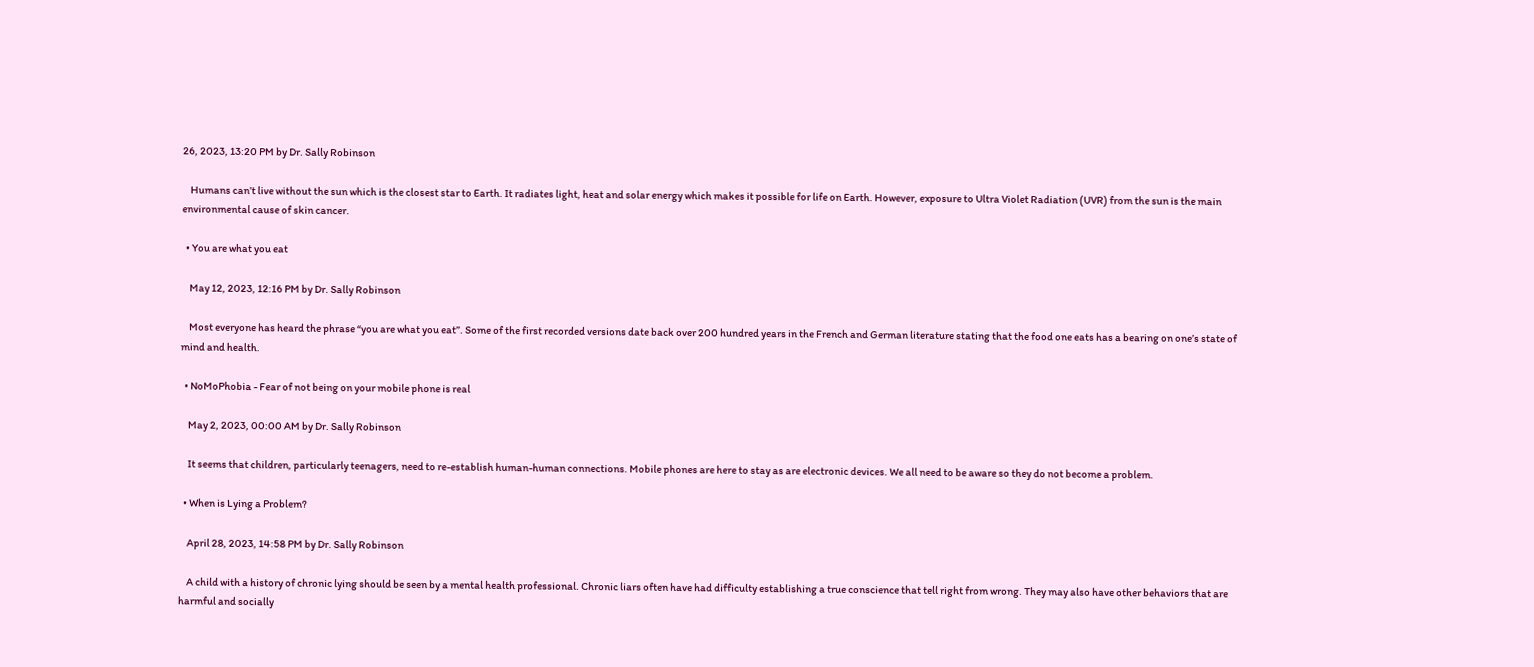26, 2023, 13:20 PM by Dr. Sally Robinson

    Humans can’t live without the sun which is the closest star to Earth. It radiates light, heat and solar energy which makes it possible for life on Earth. However, exposure to Ultra Violet Radiation (UVR) from the sun is the main environmental cause of skin cancer.

  • You are what you eat

    May 12, 2023, 12:16 PM by Dr. Sally Robinson

    Most everyone has heard the phrase “you are what you eat”. Some of the first recorded versions date back over 200 hundred years in the French and German literature stating that the food one eats has a bearing on one’s state of mind and health.

  • NoMoPhobia - Fear of not being on your mobile phone is real

    May 2, 2023, 00:00 AM by Dr. Sally Robinson

    It seems that children, particularly teenagers, need to re-establish human-human connections. Mobile phones are here to stay as are electronic devices. We all need to be aware so they do not become a problem.

  • When is Lying a Problem?

    April 28, 2023, 14:58 PM by Dr. Sally Robinson

    A child with a history of chronic lying should be seen by a mental health professional. Chronic liars often have had difficulty establishing a true conscience that tell right from wrong. They may also have other behaviors that are harmful and socially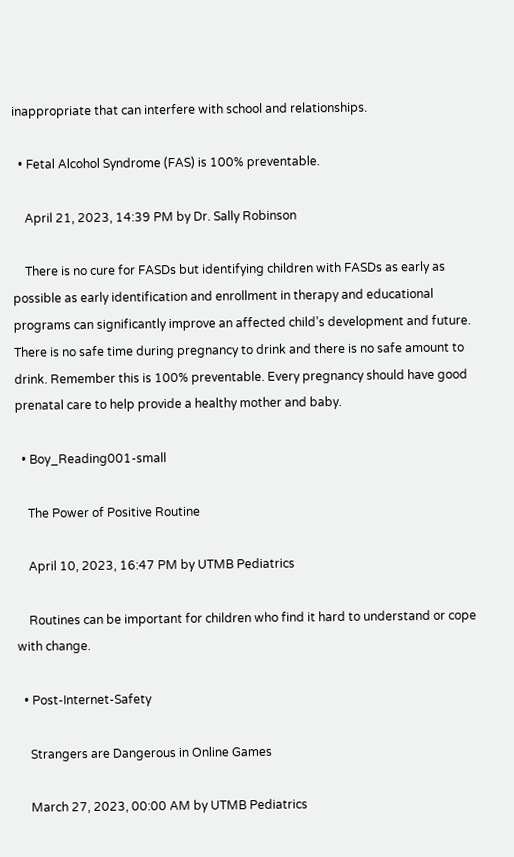inappropriate that can interfere with school and relationships.

  • Fetal Alcohol Syndrome (FAS) is 100% preventable.

    April 21, 2023, 14:39 PM by Dr. Sally Robinson

    There is no cure for FASDs but identifying children with FASDs as early as possible as early identification and enrollment in therapy and educational programs can significantly improve an affected child’s development and future. There is no safe time during pregnancy to drink and there is no safe amount to drink. Remember this is 100% preventable. Every pregnancy should have good prenatal care to help provide a healthy mother and baby.

  • Boy_Reading001-small

    The Power of Positive Routine

    April 10, 2023, 16:47 PM by UTMB Pediatrics

    Routines can be important for children who find it hard to understand or cope with change.

  • Post-Internet-Safety

    Strangers are Dangerous in Online Games

    March 27, 2023, 00:00 AM by UTMB Pediatrics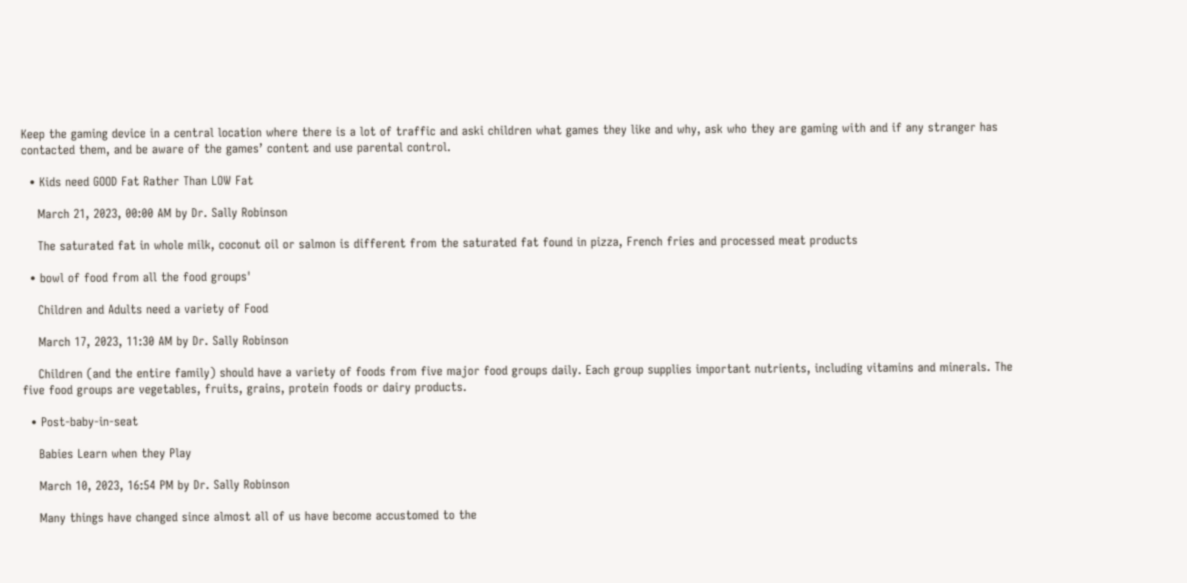Keep the gaming device in a central location where there is a lot of traffic and aski children what games they like and why, ask who they are gaming with and if any stranger has contacted them, and be aware of the games’ content and use parental control.

  • Kids need GOOD Fat Rather Than LOW Fat

    March 21, 2023, 00:00 AM by Dr. Sally Robinson

    The saturated fat in whole milk, coconut oil or salmon is different from the saturated fat found in pizza, French fries and processed meat products

  • bowl of food from all the food groups'

    Children and Adults need a variety of Food

    March 17, 2023, 11:30 AM by Dr. Sally Robinson

    Children (and the entire family) should have a variety of foods from five major food groups daily. Each group supplies important nutrients, including vitamins and minerals. The five food groups are vegetables, fruits, grains, protein foods or dairy products.

  • Post-baby-in-seat

    Babies Learn when they Play

    March 10, 2023, 16:54 PM by Dr. Sally Robinson

    Many things have changed since almost all of us have become accustomed to the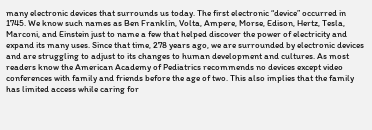many electronic devices that surrounds us today. The first electronic “device” occurred in 1745. We know such names as Ben Franklin, Volta, Ampere, Morse, Edison, Hertz, Tesla, Marconi, and Einstein just to name a few that helped discover the power of electricity and expand its many uses. Since that time, 278 years ago, we are surrounded by electronic devices and are struggling to adjust to its changes to human development and cultures. As most readers know the American Academy of Pediatrics recommends no devices except video conferences with family and friends before the age of two. This also implies that the family has limited access while caring for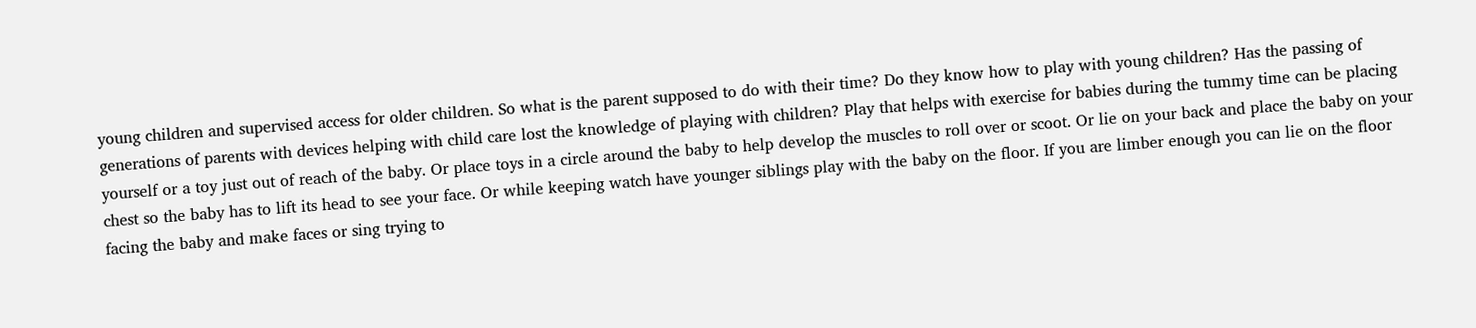young children and supervised access for older children. So what is the parent supposed to do with their time? Do they know how to play with young children? Has the passing of generations of parents with devices helping with child care lost the knowledge of playing with children? Play that helps with exercise for babies during the tummy time can be placing yourself or a toy just out of reach of the baby. Or place toys in a circle around the baby to help develop the muscles to roll over or scoot. Or lie on your back and place the baby on your chest so the baby has to lift its head to see your face. Or while keeping watch have younger siblings play with the baby on the floor. If you are limber enough you can lie on the floor facing the baby and make faces or sing trying to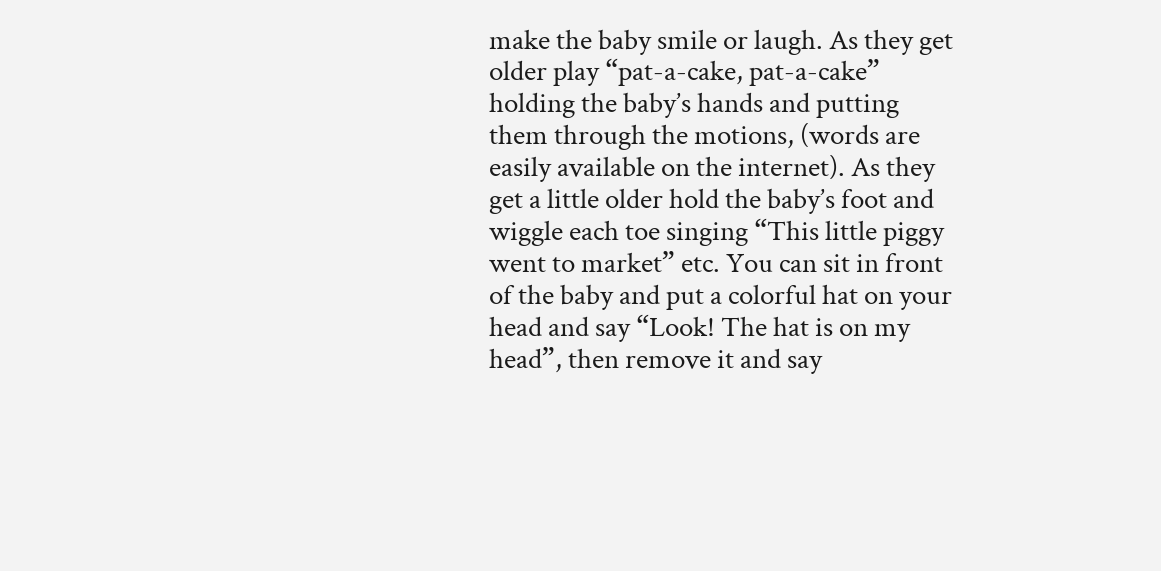make the baby smile or laugh. As they get older play “pat-a-cake, pat-a-cake” holding the baby’s hands and putting them through the motions, (words are easily available on the internet). As they get a little older hold the baby’s foot and wiggle each toe singing “This little piggy went to market” etc. You can sit in front of the baby and put a colorful hat on your head and say “Look! The hat is on my head”, then remove it and say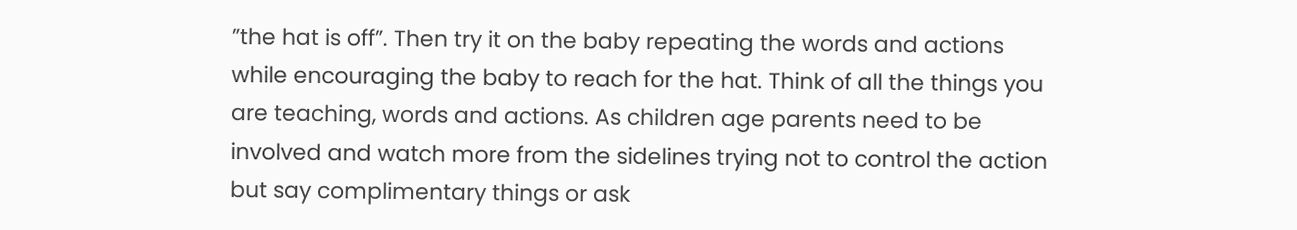”the hat is off”. Then try it on the baby repeating the words and actions while encouraging the baby to reach for the hat. Think of all the things you are teaching, words and actions. As children age parents need to be involved and watch more from the sidelines trying not to control the action but say complimentary things or ask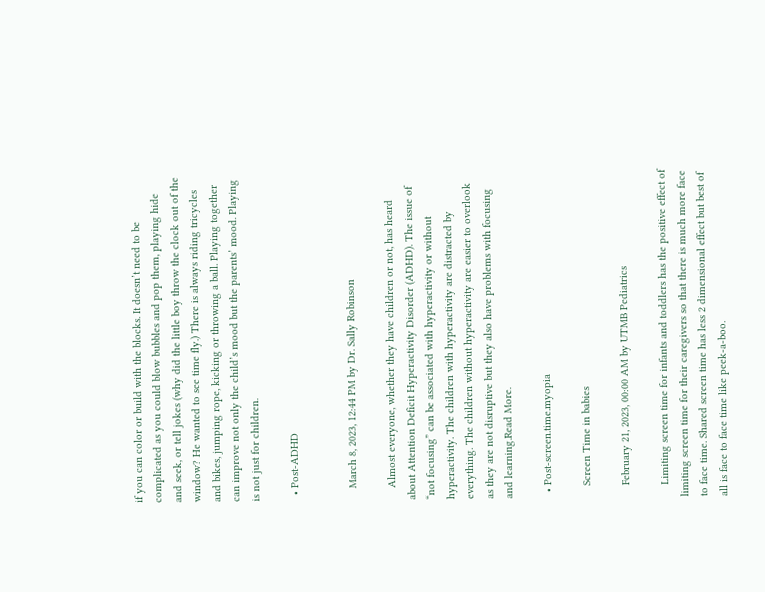if you can color or build with the blocks. It doesn’t need to be complicated as you could blow bubbles and pop them, playing hide and seek, or tell jokes (why did the little boy throw the clock out of the window? He wanted to see time fly.) There is always riding tricycles and bikes, jumping rope, kicking or throwing a ball. Playing together can improve not only the child’s mood but the parents’ mood. Playing is not just for children.

  • Post-ADHD


    March 8, 2023, 12:44 PM by Dr. Sally Robinson

    Almost everyone, whether they have children or not, has heard about Attention Deficit Hyperactivity Disorder (ADHD). The issue of “not focusing” can be associated with hyperactivity or without hyperactivity. The children with hyperactivity are distracted by everything. The children without hyperactivity are easier to overlook as they are not disruptive but they also have problems with focusing and learning.Read More.

  • Post-screen.time.myopia

    Screen Time in babies

    February 21, 2023, 00:00 AM by UTMB Pediatrics

    Limiting screen time for infants and toddlers has the positive effect of limiting screen time for their caregivers so that there is much more face to face time. Shared screen time has less 2 dimensional effect but best of all is face to face time like peek-a-boo.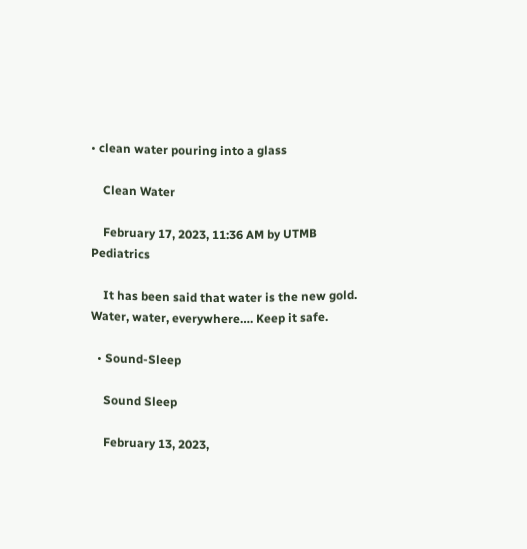• clean water pouring into a glass

    Clean Water

    February 17, 2023, 11:36 AM by UTMB Pediatrics

    It has been said that water is the new gold. Water, water, everywhere…. Keep it safe.

  • Sound-Sleep

    Sound Sleep

    February 13, 2023,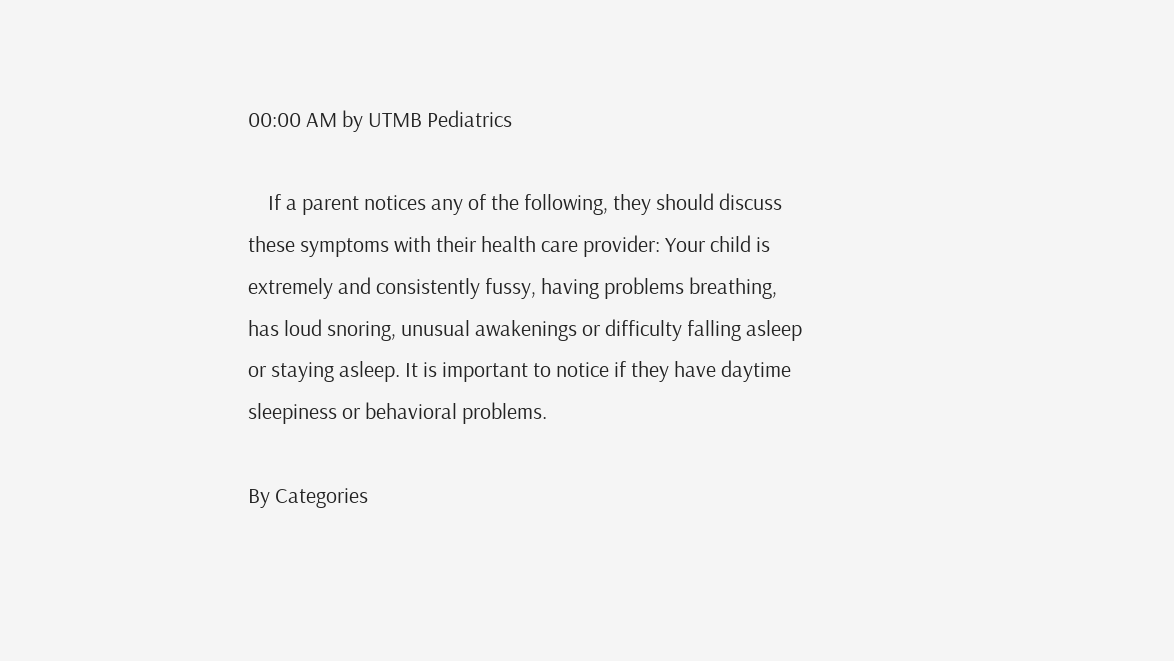00:00 AM by UTMB Pediatrics

    If a parent notices any of the following, they should discuss these symptoms with their health care provider: Your child is extremely and consistently fussy, having problems breathing, has loud snoring, unusual awakenings or difficulty falling asleep or staying asleep. It is important to notice if they have daytime sleepiness or behavioral problems.

By Categories